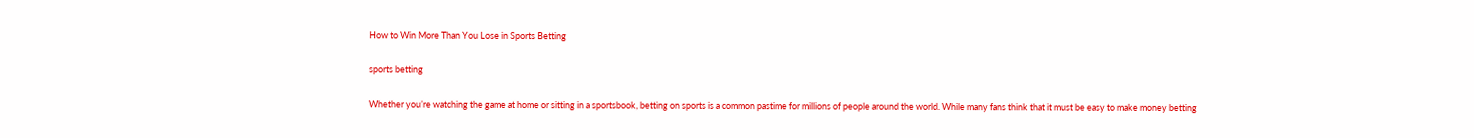How to Win More Than You Lose in Sports Betting

sports betting

Whether you’re watching the game at home or sitting in a sportsbook, betting on sports is a common pastime for millions of people around the world. While many fans think that it must be easy to make money betting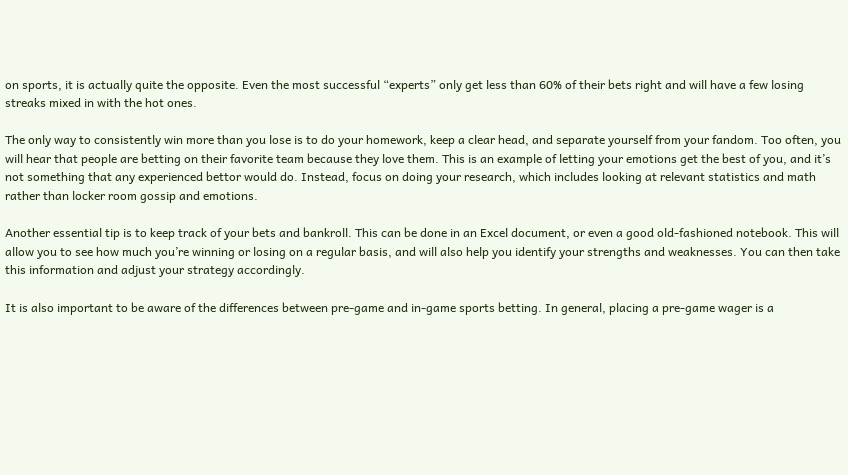on sports, it is actually quite the opposite. Even the most successful “experts” only get less than 60% of their bets right and will have a few losing streaks mixed in with the hot ones.

The only way to consistently win more than you lose is to do your homework, keep a clear head, and separate yourself from your fandom. Too often, you will hear that people are betting on their favorite team because they love them. This is an example of letting your emotions get the best of you, and it’s not something that any experienced bettor would do. Instead, focus on doing your research, which includes looking at relevant statistics and math rather than locker room gossip and emotions.

Another essential tip is to keep track of your bets and bankroll. This can be done in an Excel document, or even a good old-fashioned notebook. This will allow you to see how much you’re winning or losing on a regular basis, and will also help you identify your strengths and weaknesses. You can then take this information and adjust your strategy accordingly.

It is also important to be aware of the differences between pre-game and in-game sports betting. In general, placing a pre-game wager is a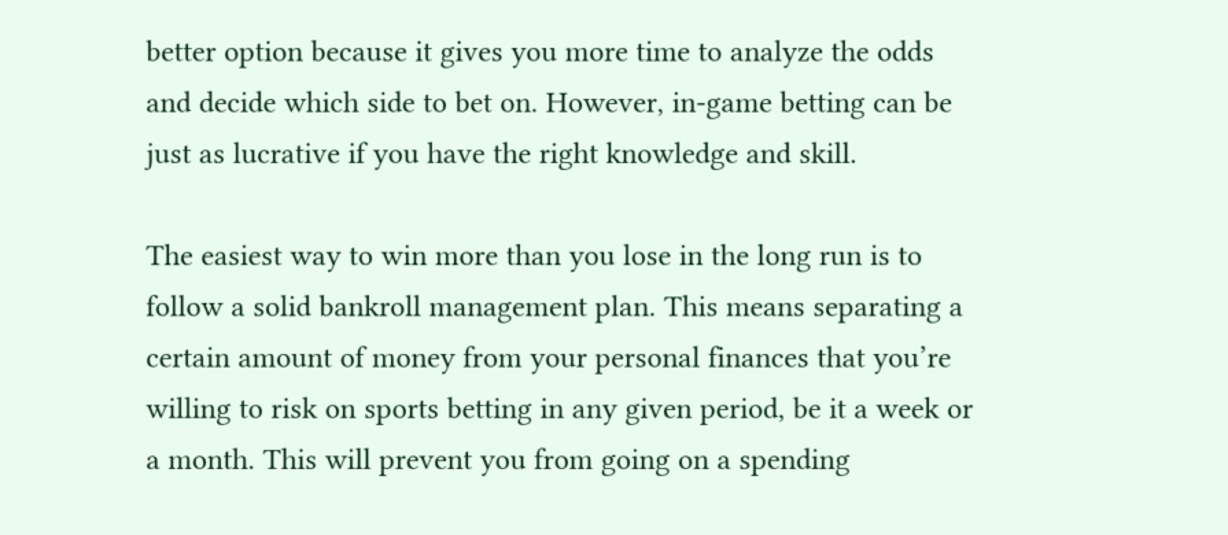better option because it gives you more time to analyze the odds and decide which side to bet on. However, in-game betting can be just as lucrative if you have the right knowledge and skill.

The easiest way to win more than you lose in the long run is to follow a solid bankroll management plan. This means separating a certain amount of money from your personal finances that you’re willing to risk on sports betting in any given period, be it a week or a month. This will prevent you from going on a spending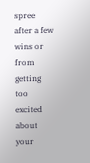spree after a few wins or from getting too excited about your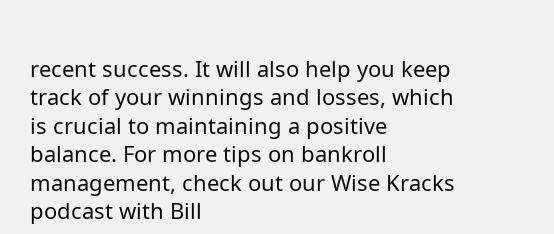recent success. It will also help you keep track of your winnings and losses, which is crucial to maintaining a positive balance. For more tips on bankroll management, check out our Wise Kracks podcast with Bill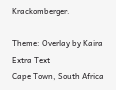Krackomberger.

Theme: Overlay by Kaira Extra Text
Cape Town, South Africa